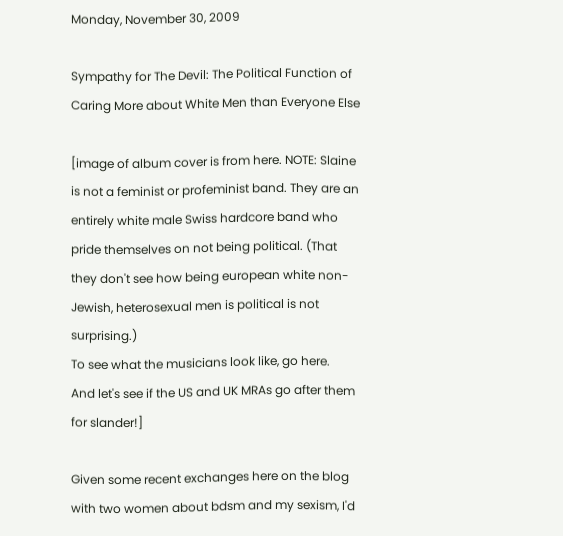Monday, November 30, 2009

Sympathy for The Devil: The Political Function of Caring More about White Men than Everyone Else

[image of album cover is from here. NOTE: Slaine is not a feminist or profeminist band. They are an entirely white male Swiss hardcore band who pride themselves on not being political. (That they don't see how being european white non-Jewish, heterosexual men is political is not surprising.)
To see what the musicians look like, go here.
And let's see if the US and UK MRAs go after them for slander!]

Given some recent exchanges here on the blog with two women about bdsm and my sexism, I'd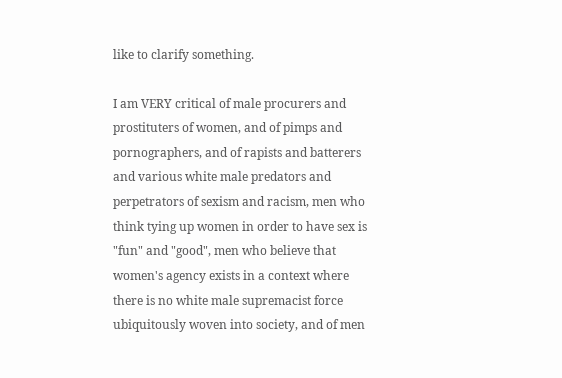like to clarify something.

I am VERY critical of male procurers and prostituters of women, and of pimps and pornographers, and of rapists and batterers and various white male predators and perpetrators of sexism and racism, men who think tying up women in order to have sex is "fun" and "good", men who believe that women's agency exists in a context where there is no white male supremacist force ubiquitously woven into society, and of men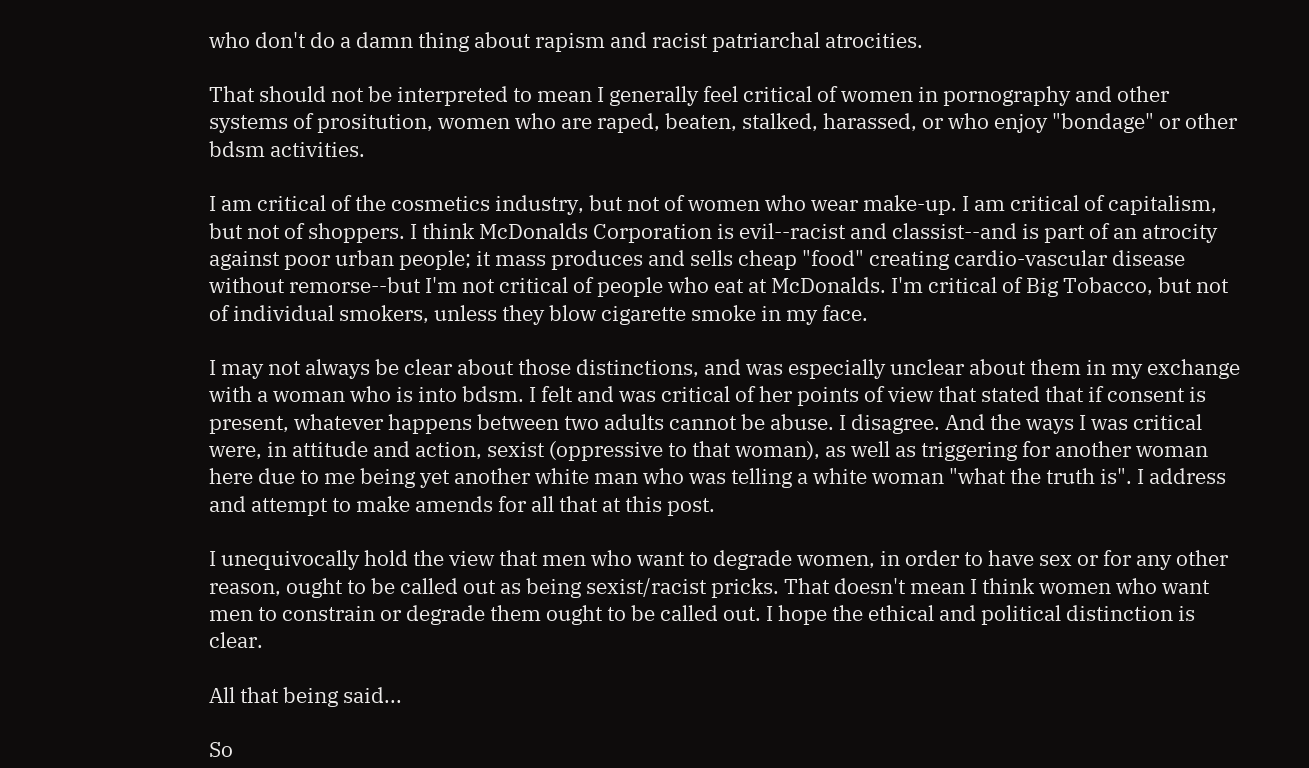who don't do a damn thing about rapism and racist patriarchal atrocities.

That should not be interpreted to mean I generally feel critical of women in pornography and other systems of prositution, women who are raped, beaten, stalked, harassed, or who enjoy "bondage" or other bdsm activities.

I am critical of the cosmetics industry, but not of women who wear make-up. I am critical of capitalism, but not of shoppers. I think McDonalds Corporation is evil--racist and classist--and is part of an atrocity against poor urban people; it mass produces and sells cheap "food" creating cardio-vascular disease without remorse--but I'm not critical of people who eat at McDonalds. I'm critical of Big Tobacco, but not of individual smokers, unless they blow cigarette smoke in my face.

I may not always be clear about those distinctions, and was especially unclear about them in my exchange with a woman who is into bdsm. I felt and was critical of her points of view that stated that if consent is present, whatever happens between two adults cannot be abuse. I disagree. And the ways I was critical were, in attitude and action, sexist (oppressive to that woman), as well as triggering for another woman here due to me being yet another white man who was telling a white woman "what the truth is". I address and attempt to make amends for all that at this post.

I unequivocally hold the view that men who want to degrade women, in order to have sex or for any other reason, ought to be called out as being sexist/racist pricks. That doesn't mean I think women who want men to constrain or degrade them ought to be called out. I hope the ethical and political distinction is clear.

All that being said...

So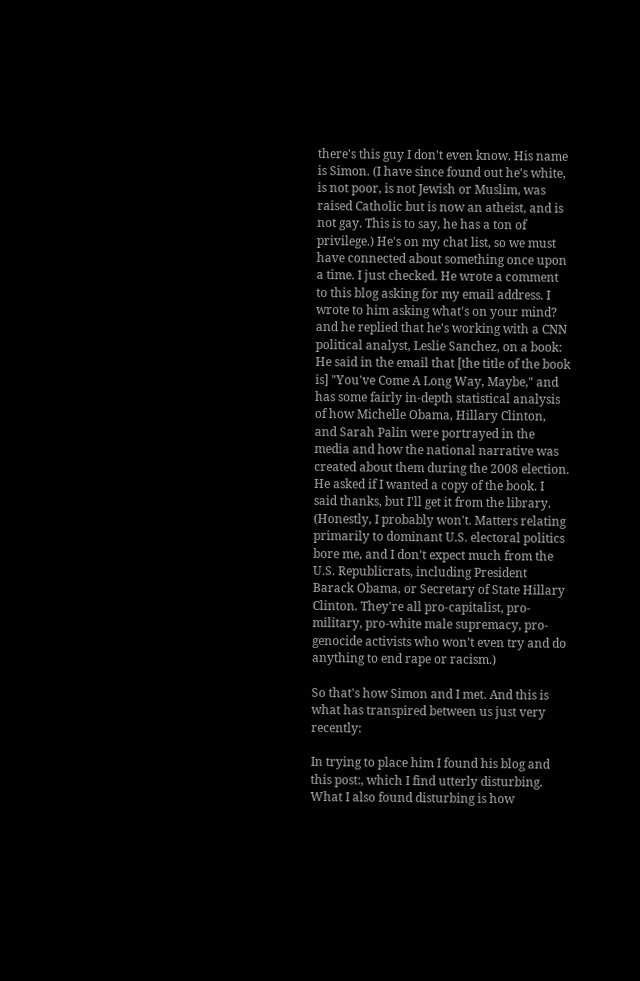there's this guy I don't even know. His name is Simon. (I have since found out he's white, is not poor, is not Jewish or Muslim, was raised Catholic but is now an atheist, and is not gay. This is to say, he has a ton of privilege.) He's on my chat list, so we must have connected about something once upon a time. I just checked. He wrote a comment to this blog asking for my email address. I wrote to him asking what's on your mind? and he replied that he's working with a CNN political analyst, Leslie Sanchez, on a book: He said in the email that [the title of the book is] "You've Come A Long Way, Maybe," and has some fairly in-depth statistical analysis of how Michelle Obama, Hillary Clinton, and Sarah Palin were portrayed in the media and how the national narrative was created about them during the 2008 election. He asked if I wanted a copy of the book. I said thanks, but I'll get it from the library. (Honestly, I probably won't. Matters relating primarily to dominant U.S. electoral politics bore me, and I don't expect much from the U.S. Republicrats, including President Barack Obama, or Secretary of State Hillary Clinton. They're all pro-capitalist, pro-military, pro-white male supremacy, pro-genocide activists who won't even try and do anything to end rape or racism.)

So that's how Simon and I met. And this is what has transpired between us just very recently:

In trying to place him I found his blog and this post:, which I find utterly disturbing. What I also found disturbing is how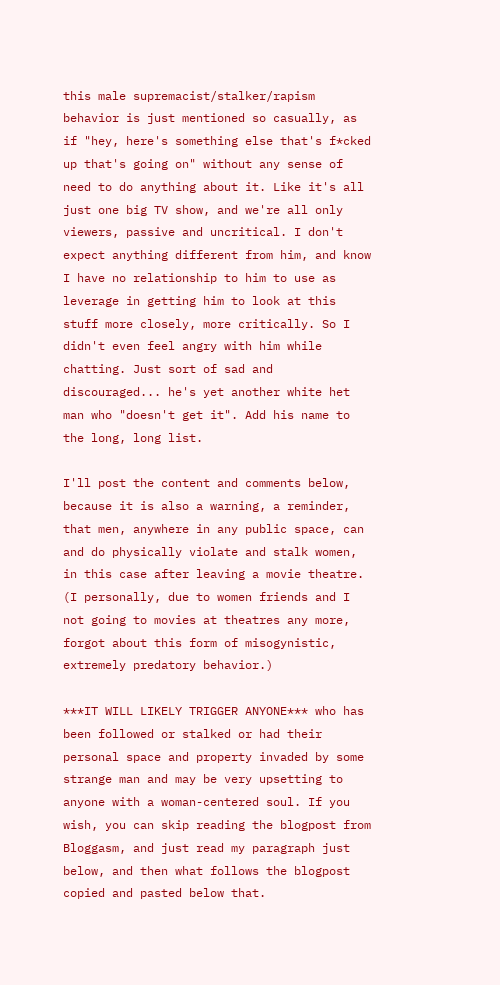this male supremacist/stalker/rapism behavior is just mentioned so casually, as if "hey, here's something else that's f*cked up that's going on" without any sense of need to do anything about it. Like it's all just one big TV show, and we're all only viewers, passive and uncritical. I don't expect anything different from him, and know I have no relationship to him to use as leverage in getting him to look at this stuff more closely, more critically. So I didn't even feel angry with him while chatting. Just sort of sad and discouraged... he's yet another white het man who "doesn't get it". Add his name to the long, long list.

I'll post the content and comments below, because it is also a warning, a reminder, that men, anywhere in any public space, can and do physically violate and stalk women, in this case after leaving a movie theatre. (I personally, due to women friends and I not going to movies at theatres any more, forgot about this form of misogynistic, extremely predatory behavior.)

***IT WILL LIKELY TRIGGER ANYONE*** who has been followed or stalked or had their personal space and property invaded by some strange man and may be very upsetting to anyone with a woman-centered soul. If you wish, you can skip reading the blogpost from Bloggasm, and just read my paragraph just below, and then what follows the blogpost copied and pasted below that.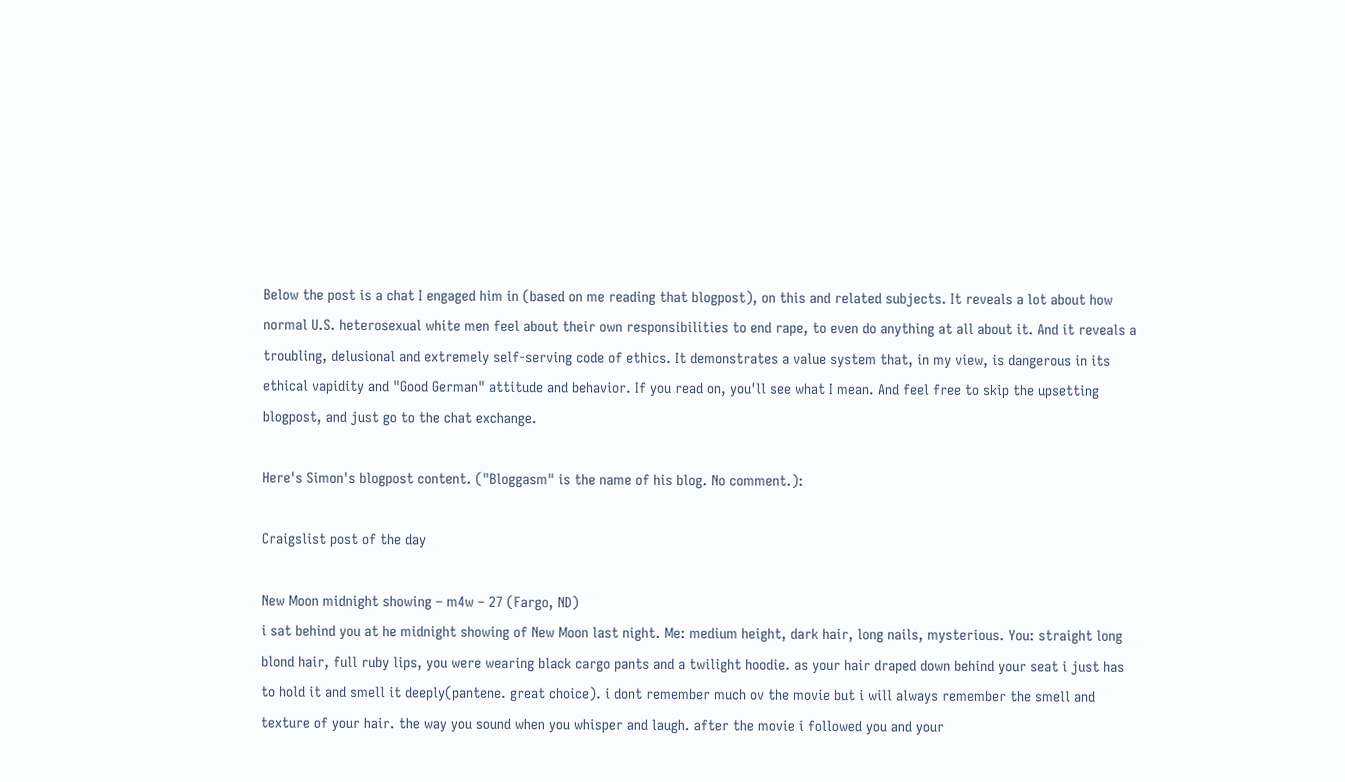Below the post is a chat I engaged him in (based on me reading that blogpost), on this and related subjects. It reveals a lot about how normal U.S. heterosexual white men feel about their own responsibilities to end rape, to even do anything at all about it. And it reveals a troubling, delusional and extremely self-serving code of ethics. It demonstrates a value system that, in my view, is dangerous in its ethical vapidity and "Good German" attitude and behavior. If you read on, you'll see what I mean. And feel free to skip the upsetting blogpost, and just go to the chat exchange.

Here's Simon's blogpost content. ("Bloggasm" is the name of his blog. No comment.):

Craigslist post of the day

New Moon midnight showing – m4w – 27 (Fargo, ND)
i sat behind you at he midnight showing of New Moon last night. Me: medium height, dark hair, long nails, mysterious. You: straight long blond hair, full ruby lips, you were wearing black cargo pants and a twilight hoodie. as your hair draped down behind your seat i just has to hold it and smell it deeply(pantene. great choice). i dont remember much ov the movie but i will always remember the smell and texture of your hair. the way you sound when you whisper and laugh. after the movie i followed you and your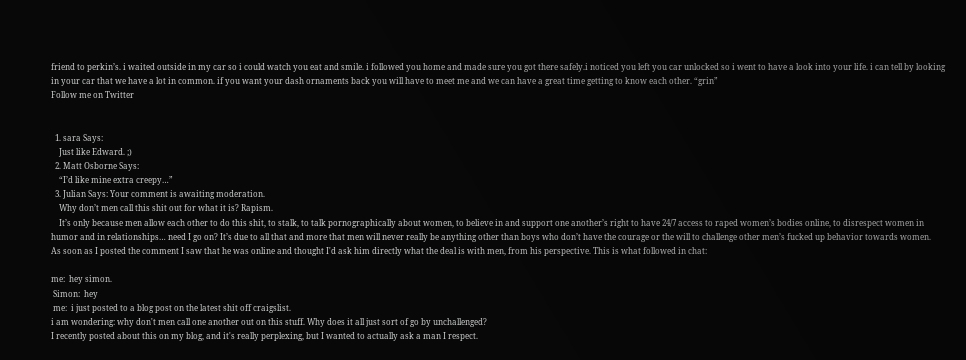friend to perkin’s. i waited outside in my car so i could watch you eat and smile. i followed you home and made sure you got there safely.i noticed you left you car unlocked so i went to have a look into your life. i can tell by looking in your car that we have a lot in common. if you want your dash ornaments back you will have to meet me and we can have a great time getting to know each other. “grin”
Follow me on Twitter


  1. sara Says:
    Just like Edward. ;)
  2. Matt Osborne Says:
    “I’d like mine extra creepy…”
  3. Julian Says: Your comment is awaiting moderation.
    Why don’t men call this shit out for what it is? Rapism.
    It’s only because men allow each other to do this shit, to stalk, to talk pornographically about women, to believe in and support one another’s right to have 24/7 access to raped women’s bodies online, to disrespect women in humor and in relationships… need I go on? It’s due to all that and more that men will never really be anything other than boys who don’t have the courage or the will to challenge other men’s fucked up behavior towards women.
As soon as I posted the comment I saw that he was online and thought I'd ask him directly what the deal is with men, from his perspective. This is what followed in chat:

me:  hey simon.
 Simon:  hey
 me:  i just posted to a blog post on the latest shit off craigslist.
i am wondering: why don't men call one another out on this stuff. Why does it all just sort of go by unchallenged?
I recently posted about this on my blog, and it's really perplexing, but I wanted to actually ask a man I respect.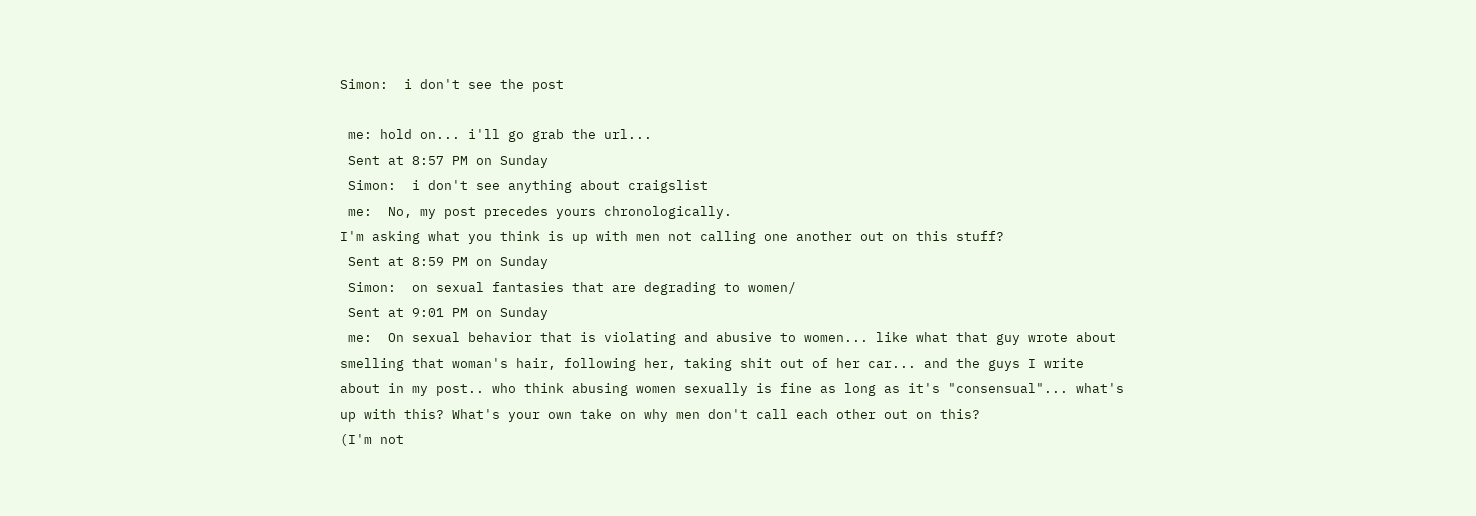Simon:  i don't see the post

 me: hold on... i'll go grab the url...
 Sent at 8:57 PM on Sunday
 Simon:  i don't see anything about craigslist
 me:  No, my post precedes yours chronologically.
I'm asking what you think is up with men not calling one another out on this stuff?
 Sent at 8:59 PM on Sunday
 Simon:  on sexual fantasies that are degrading to women/
 Sent at 9:01 PM on Sunday
 me:  On sexual behavior that is violating and abusive to women... like what that guy wrote about smelling that woman's hair, following her, taking shit out of her car... and the guys I write about in my post.. who think abusing women sexually is fine as long as it's "consensual"... what's up with this? What's your own take on why men don't call each other out on this?
(I'm not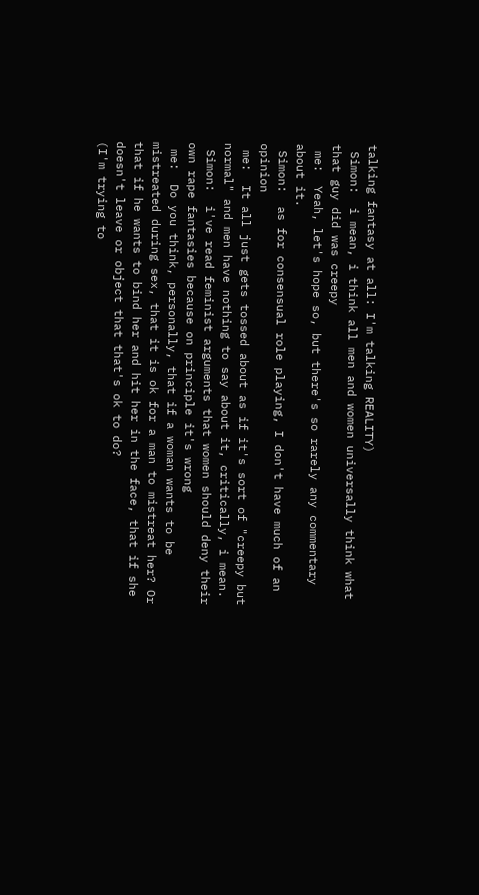talking fantasy at all: I'm talking REALITY)
 Simon:  i mean, i think all men and women universally think what that guy did was creepy
 me:  Yeah, let's hope so, but there's so rarely any commentary about it.
 Simon:  as for consensual role playing, I don't have much of an opinion
 me:  It all just gets tossed about as if it's sort of "creepy but normal" and men have nothing to say about it, critically, i mean.
 Simon:  i've read feminist arguments that women should deny their own rape fantasies because on principle it's wrong
 me:  Do you think, personally, that if a woman wants to be mistreated during sex, that it is ok for a man to mistreat her? Or that if he wants to bind her and hit her in the face, that if she doesn't leave or object that that's ok to do?
(I'm trying to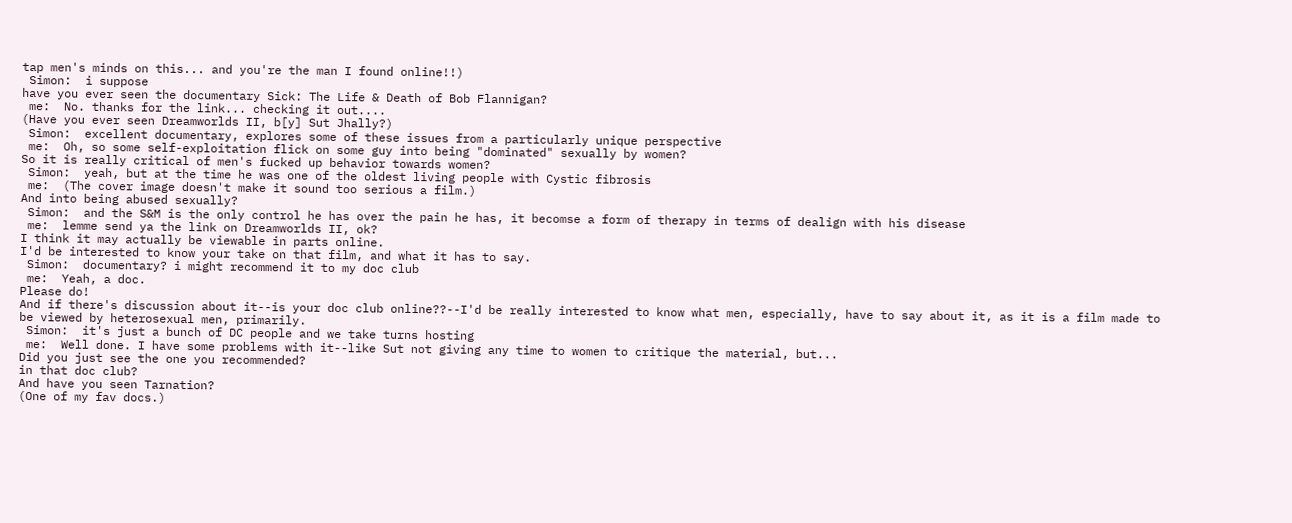tap men's minds on this... and you're the man I found online!!)
 Simon:  i suppose
have you ever seen the documentary Sick: The Life & Death of Bob Flannigan?
 me:  No. thanks for the link... checking it out....
(Have you ever seen Dreamworlds II, b[y] Sut Jhally?)
 Simon:  excellent documentary, explores some of these issues from a particularly unique perspective
 me:  Oh, so some self-exploitation flick on some guy into being "dominated" sexually by women?
So it is really critical of men's fucked up behavior towards women?
 Simon:  yeah, but at the time he was one of the oldest living people with Cystic fibrosis
 me:  (The cover image doesn't make it sound too serious a film.)
And into being abused sexually?
 Simon:  and the S&M is the only control he has over the pain he has, it becomse a form of therapy in terms of dealign with his disease
 me:  lemme send ya the link on Dreamworlds II, ok?
I think it may actually be viewable in parts online.
I'd be interested to know your take on that film, and what it has to say.
 Simon:  documentary? i might recommend it to my doc club
 me:  Yeah, a doc.
Please do!
And if there's discussion about it--is your doc club online??--I'd be really interested to know what men, especially, have to say about it, as it is a film made to be viewed by heterosexual men, primarily.
 Simon:  it's just a bunch of DC people and we take turns hosting
 me:  Well done. I have some problems with it--like Sut not giving any time to women to critique the material, but...
Did you just see the one you recommended?
in that doc club?
And have you seen Tarnation?
(One of my fav docs.)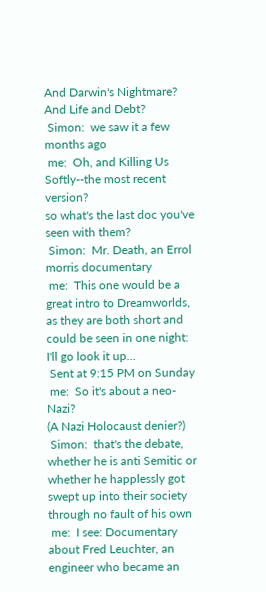And Darwin's Nightmare?
And Life and Debt?
 Simon:  we saw it a few months ago
 me:  Oh, and Killing Us Softly--the most recent version?
so what's the last doc you've seen with them?
 Simon:  Mr. Death, an Errol morris documentary
 me:  This one would be a great intro to Dreamworlds, as they are both short and could be seen in one night:
I'll go look it up...
 Sent at 9:15 PM on Sunday
 me:  So it's about a neo-Nazi?
(A Nazi Holocaust denier?)
 Simon:  that's the debate, whether he is anti Semitic or whether he happlessly got swept up into their society through no fault of his own
 me:  I see: Documentary about Fred Leuchter, an engineer who became an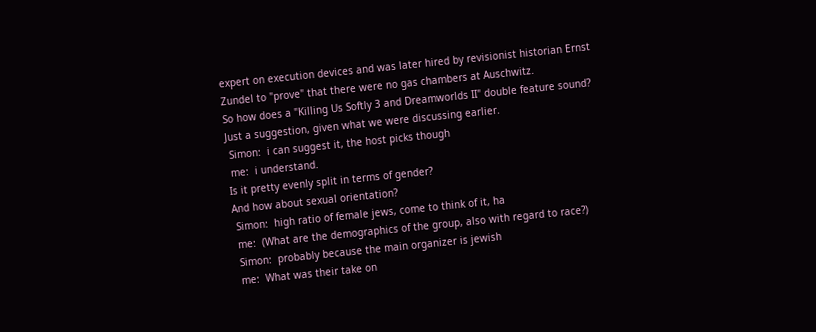expert on execution devices and was later hired by revisionist historian Ernst Zundel to "prove" that there were no gas chambers at Auschwitz.
So how does a "Killing Us Softly 3 and Dreamworlds II" double feature sound?
Just a suggestion, given what we were discussing earlier.
 Simon:  i can suggest it, the host picks though
 me:  i understand.
Is it pretty evenly split in terms of gender?
And how about sexual orientation?
 Simon:  high ratio of female jews, come to think of it, ha
 me:  (What are the demographics of the group, also with regard to race?)
 Simon:  probably because the main organizer is jewish
 me:  What was their take on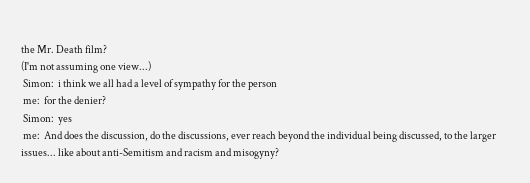the Mr. Death film?
(I'm not assuming one view...)
 Simon:  i think we all had a level of sympathy for the person
 me:  for the denier?
 Simon:  yes
 me:  And does the discussion, do the discussions, ever reach beyond the individual being discussed, to the larger issues... like about anti-Semitism and racism and misogyny?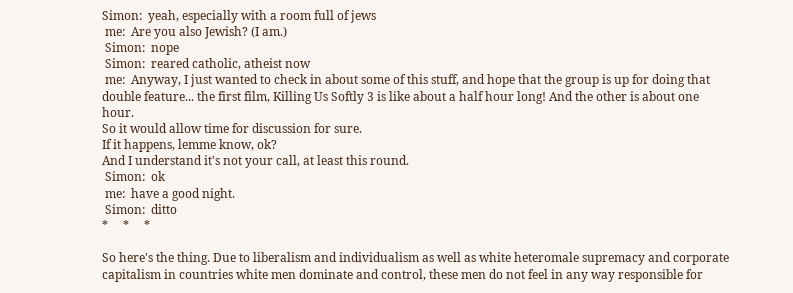Simon:  yeah, especially with a room full of jews
 me:  Are you also Jewish? (I am.)
 Simon:  nope
 Simon:  reared catholic, atheist now
 me:  Anyway, I just wanted to check in about some of this stuff, and hope that the group is up for doing that double feature... the first film, Killing Us Softly 3 is like about a half hour long! And the other is about one hour.
So it would allow time for discussion for sure.
If it happens, lemme know, ok?
And I understand it's not your call, at least this round.
 Simon:  ok
 me:  have a good night.
 Simon:  ditto
*     *     *

So here's the thing. Due to liberalism and individualism as well as white heteromale supremacy and corporate capitalism in countries white men dominate and control, these men do not feel in any way responsible for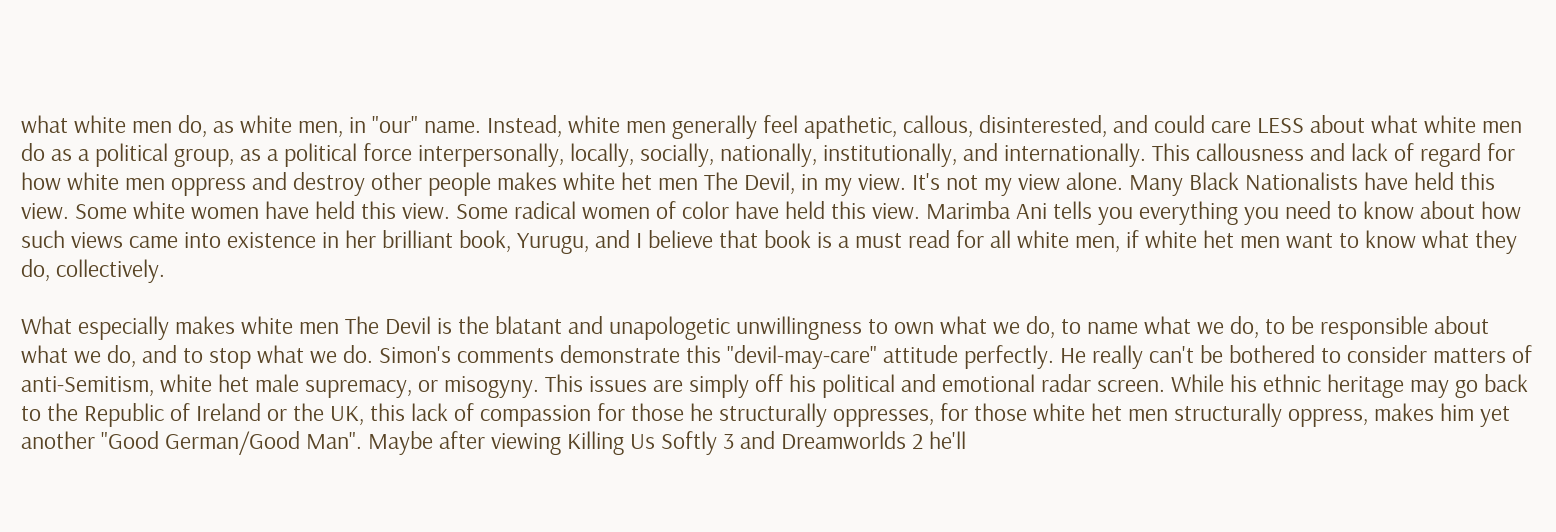what white men do, as white men, in "our" name. Instead, white men generally feel apathetic, callous, disinterested, and could care LESS about what white men do as a political group, as a political force interpersonally, locally, socially, nationally, institutionally, and internationally. This callousness and lack of regard for how white men oppress and destroy other people makes white het men The Devil, in my view. It's not my view alone. Many Black Nationalists have held this view. Some white women have held this view. Some radical women of color have held this view. Marimba Ani tells you everything you need to know about how such views came into existence in her brilliant book, Yurugu, and I believe that book is a must read for all white men, if white het men want to know what they do, collectively.

What especially makes white men The Devil is the blatant and unapologetic unwillingness to own what we do, to name what we do, to be responsible about what we do, and to stop what we do. Simon's comments demonstrate this "devil-may-care" attitude perfectly. He really can't be bothered to consider matters of anti-Semitism, white het male supremacy, or misogyny. This issues are simply off his political and emotional radar screen. While his ethnic heritage may go back to the Republic of Ireland or the UK, this lack of compassion for those he structurally oppresses, for those white het men structurally oppress, makes him yet another "Good German/Good Man". Maybe after viewing Killing Us Softly 3 and Dreamworlds 2 he'll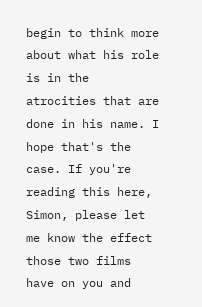begin to think more about what his role is in the atrocities that are done in his name. I hope that's the case. If you're reading this here, Simon, please let me know the effect those two films have on you and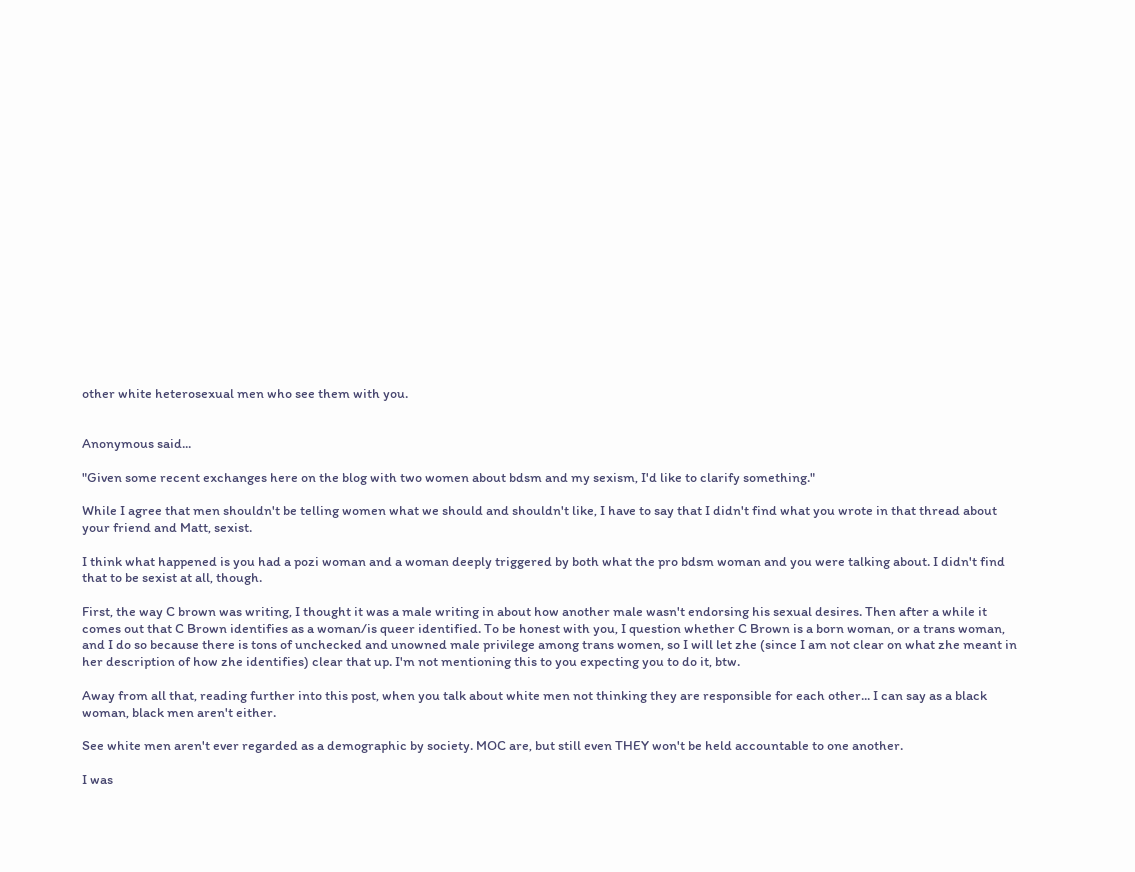other white heterosexual men who see them with you.


Anonymous said...

"Given some recent exchanges here on the blog with two women about bdsm and my sexism, I'd like to clarify something."

While I agree that men shouldn't be telling women what we should and shouldn't like, I have to say that I didn't find what you wrote in that thread about your friend and Matt, sexist.

I think what happened is you had a pozi woman and a woman deeply triggered by both what the pro bdsm woman and you were talking about. I didn't find that to be sexist at all, though.

First, the way C brown was writing, I thought it was a male writing in about how another male wasn't endorsing his sexual desires. Then after a while it comes out that C Brown identifies as a woman/is queer identified. To be honest with you, I question whether C Brown is a born woman, or a trans woman, and I do so because there is tons of unchecked and unowned male privilege among trans women, so I will let zhe (since I am not clear on what zhe meant in her description of how zhe identifies) clear that up. I'm not mentioning this to you expecting you to do it, btw.

Away from all that, reading further into this post, when you talk about white men not thinking they are responsible for each other... I can say as a black woman, black men aren't either.

See white men aren't ever regarded as a demographic by society. MOC are, but still even THEY won't be held accountable to one another.

I was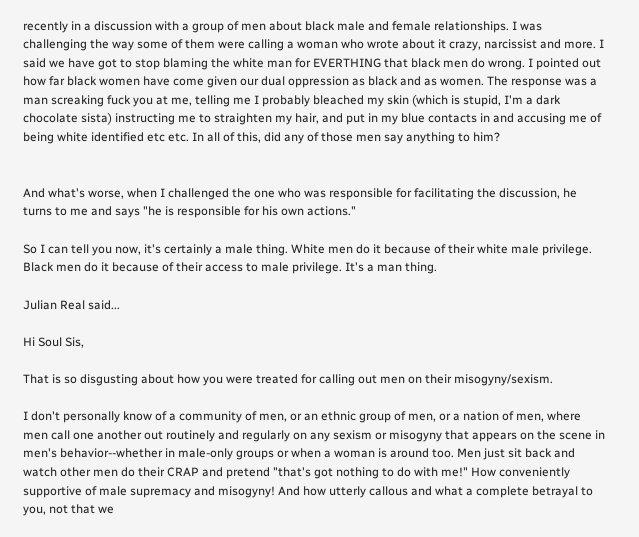recently in a discussion with a group of men about black male and female relationships. I was challenging the way some of them were calling a woman who wrote about it crazy, narcissist and more. I said we have got to stop blaming the white man for EVERTHING that black men do wrong. I pointed out how far black women have come given our dual oppression as black and as women. The response was a man screaking fuck you at me, telling me I probably bleached my skin (which is stupid, I'm a dark chocolate sista) instructing me to straighten my hair, and put in my blue contacts in and accusing me of being white identified etc etc. In all of this, did any of those men say anything to him?


And what's worse, when I challenged the one who was responsible for facilitating the discussion, he turns to me and says "he is responsible for his own actions."

So I can tell you now, it's certainly a male thing. White men do it because of their white male privilege. Black men do it because of their access to male privilege. It's a man thing.

Julian Real said...

Hi Soul Sis,

That is so disgusting about how you were treated for calling out men on their misogyny/sexism.

I don't personally know of a community of men, or an ethnic group of men, or a nation of men, where men call one another out routinely and regularly on any sexism or misogyny that appears on the scene in men's behavior--whether in male-only groups or when a woman is around too. Men just sit back and watch other men do their CRAP and pretend "that's got nothing to do with me!" How conveniently supportive of male supremacy and misogyny! And how utterly callous and what a complete betrayal to you, not that we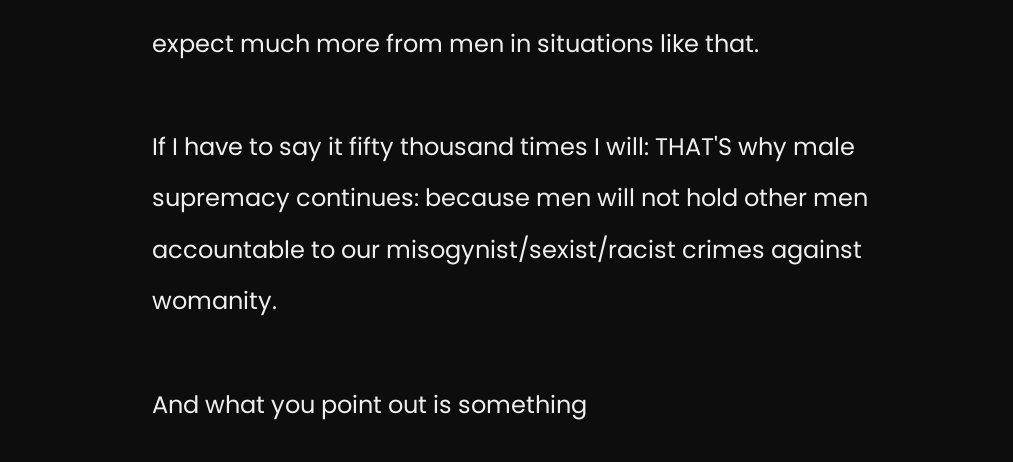expect much more from men in situations like that.

If I have to say it fifty thousand times I will: THAT'S why male supremacy continues: because men will not hold other men accountable to our misogynist/sexist/racist crimes against womanity.

And what you point out is something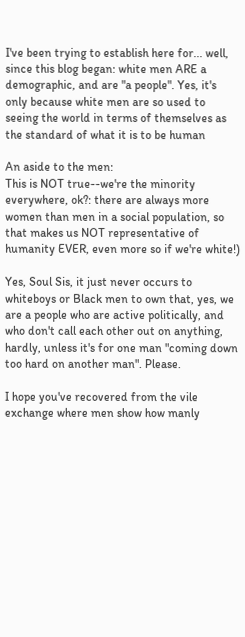I've been trying to establish here for... well, since this blog began: white men ARE a demographic, and are "a people". Yes, it's only because white men are so used to seeing the world in terms of themselves as the standard of what it is to be human

An aside to the men:
This is NOT true--we're the minority everywhere, ok?: there are always more women than men in a social population, so that makes us NOT representative of humanity EVER, even more so if we're white!)

Yes, Soul Sis, it just never occurs to whiteboys or Black men to own that, yes, we are a people who are active politically, and who don't call each other out on anything, hardly, unless it's for one man "coming down too hard on another man". Please.

I hope you've recovered from the vile exchange where men show how manly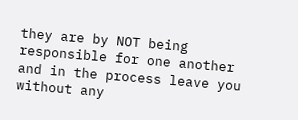they are by NOT being responsible for one another and in the process leave you without any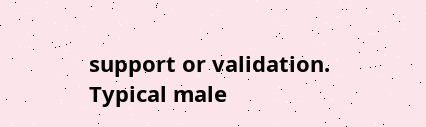support or validation. Typical male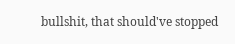bullshit, that should've stopped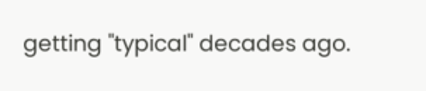getting "typical" decades ago.